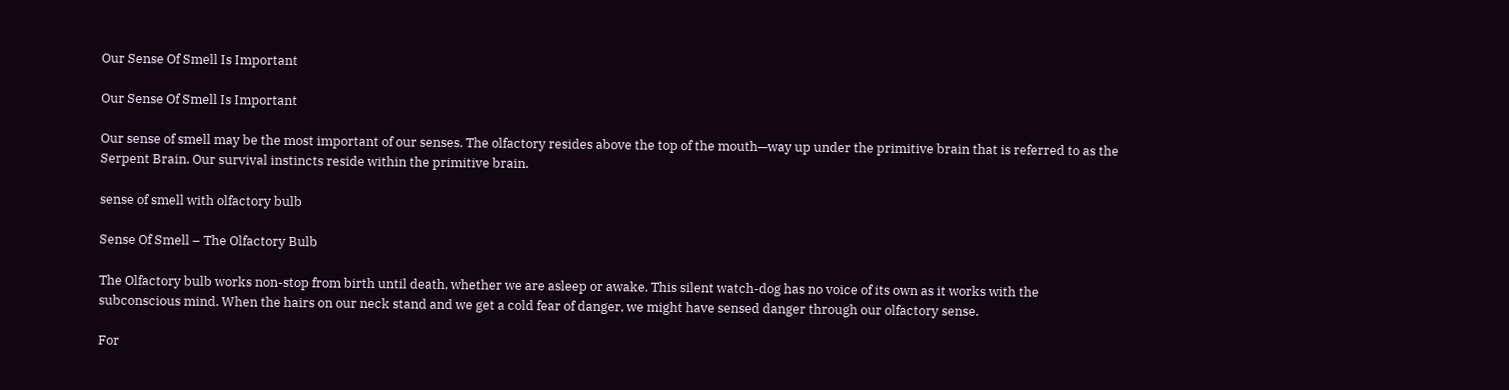Our Sense Of Smell Is Important

Our Sense Of Smell Is Important

Our sense of smell may be the most important of our senses. The olfactory resides above the top of the mouth—way up under the primitive brain that is referred to as the Serpent Brain. Our survival instincts reside within the primitive brain.

sense of smell with olfactory bulb

Sense Of Smell – The Olfactory Bulb

The Olfactory bulb works non-stop from birth until death, whether we are asleep or awake. This silent watch-dog has no voice of its own as it works with the subconscious mind. When the hairs on our neck stand and we get a cold fear of danger, we might have sensed danger through our olfactory sense.

For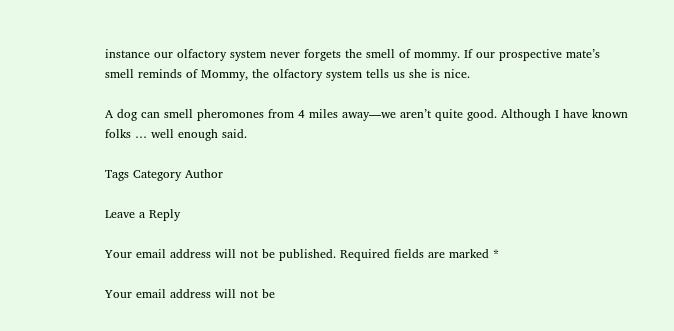instance our olfactory system never forgets the smell of mommy. If our prospective mate’s smell reminds of Mommy, the olfactory system tells us she is nice.

A dog can smell pheromones from 4 miles away—we aren’t quite good. Although I have known folks … well enough said.

Tags Category Author

Leave a Reply

Your email address will not be published. Required fields are marked *

Your email address will not be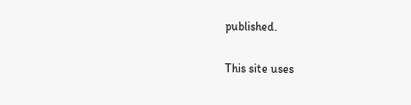published.

This site uses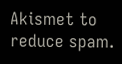Akismet to reduce spam.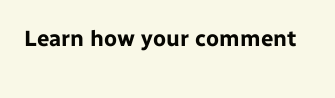Learn how your comment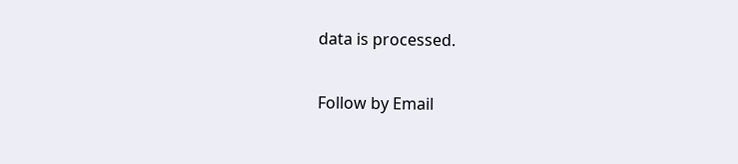data is processed.

Follow by Email